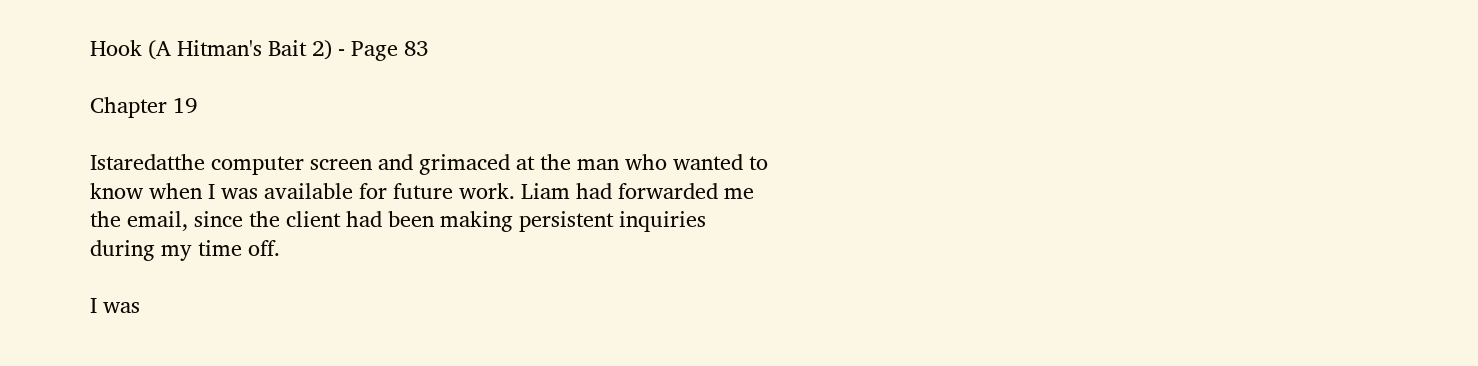Hook (A Hitman's Bait 2) - Page 83

Chapter 19

Istaredatthe computer screen and grimaced at the man who wanted to know when I was available for future work. Liam had forwarded me the email, since the client had been making persistent inquiries during my time off.

I was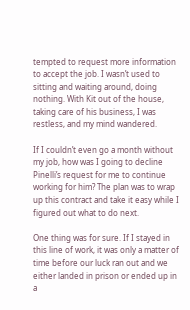tempted to request more information to accept the job. I wasn’t used to sitting and waiting around, doing nothing. With Kit out of the house, taking care of his business, I was restless, and my mind wandered.

If I couldn’t even go a month without my job, how was I going to decline Pinelli’s request for me to continue working for him? The plan was to wrap up this contract and take it easy while I figured out what to do next.

One thing was for sure. If I stayed in this line of work, it was only a matter of time before our luck ran out and we either landed in prison or ended up in a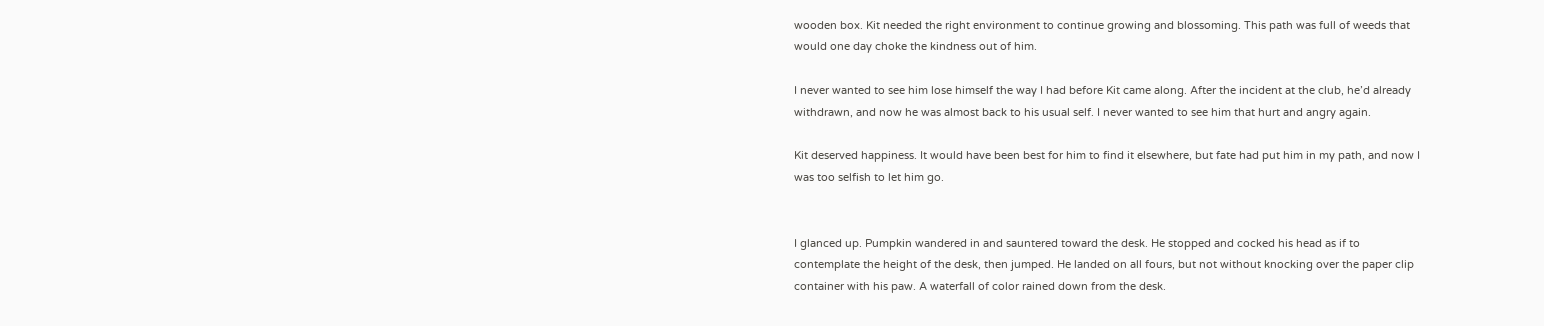wooden box. Kit needed the right environment to continue growing and blossoming. This path was full of weeds that would one day choke the kindness out of him.

I never wanted to see him lose himself the way I had before Kit came along. After the incident at the club, he’d already withdrawn, and now he was almost back to his usual self. I never wanted to see him that hurt and angry again.

Kit deserved happiness. It would have been best for him to find it elsewhere, but fate had put him in my path, and now I was too selfish to let him go.


I glanced up. Pumpkin wandered in and sauntered toward the desk. He stopped and cocked his head as if to contemplate the height of the desk, then jumped. He landed on all fours, but not without knocking over the paper clip container with his paw. A waterfall of color rained down from the desk.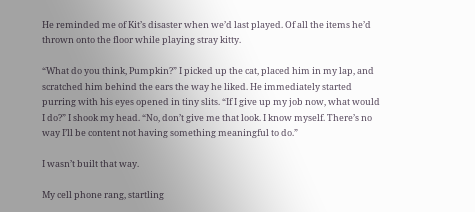He reminded me of Kit’s disaster when we’d last played. Of all the items he’d thrown onto the floor while playing stray kitty.

“What do you think, Pumpkin?” I picked up the cat, placed him in my lap, and scratched him behind the ears the way he liked. He immediately started purring with his eyes opened in tiny slits. “If I give up my job now, what would I do?” I shook my head. “No, don’t give me that look. I know myself. There’s no way I’ll be content not having something meaningful to do.”

I wasn’t built that way.

My cell phone rang, startling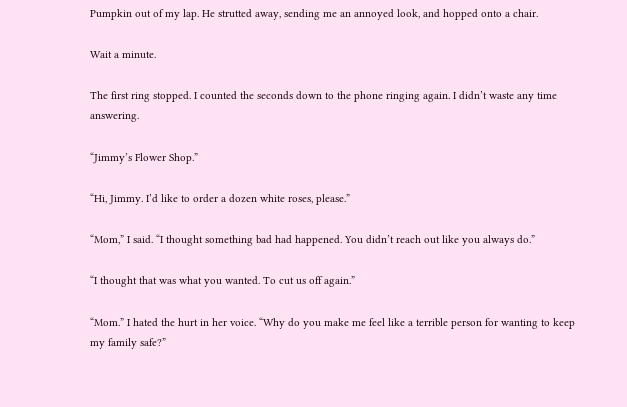Pumpkin out of my lap. He strutted away, sending me an annoyed look, and hopped onto a chair.

Wait a minute.

The first ring stopped. I counted the seconds down to the phone ringing again. I didn’t waste any time answering.

“Jimmy’s Flower Shop.”

“Hi, Jimmy. I’d like to order a dozen white roses, please.”

“Mom,” I said. “I thought something bad had happened. You didn’t reach out like you always do.”

“I thought that was what you wanted. To cut us off again.”

“Mom.” I hated the hurt in her voice. “Why do you make me feel like a terrible person for wanting to keep my family safe?”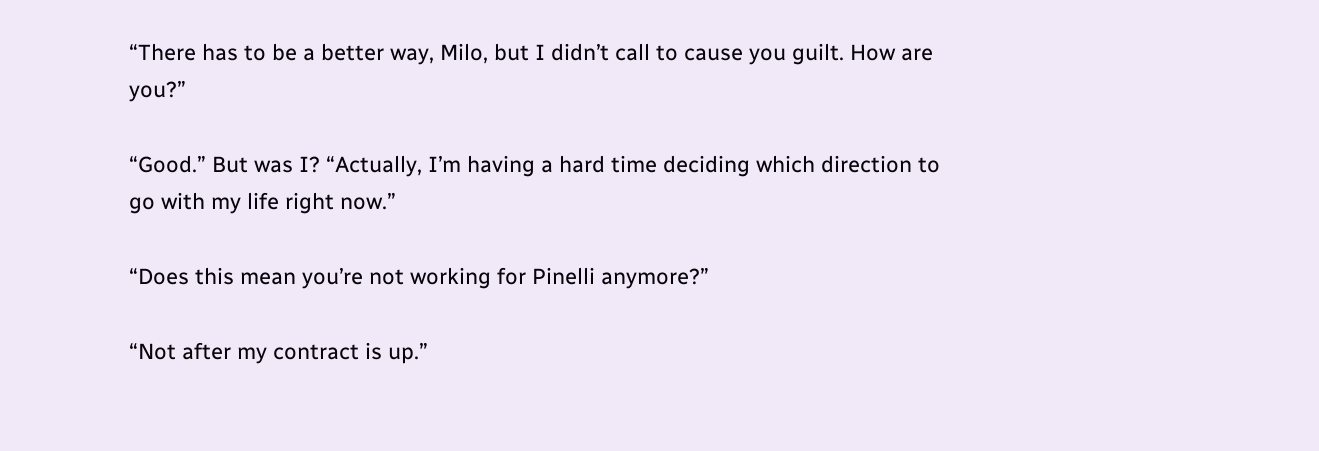“There has to be a better way, Milo, but I didn’t call to cause you guilt. How are you?”

“Good.” But was I? “Actually, I’m having a hard time deciding which direction to go with my life right now.”

“Does this mean you’re not working for Pinelli anymore?”

“Not after my contract is up.”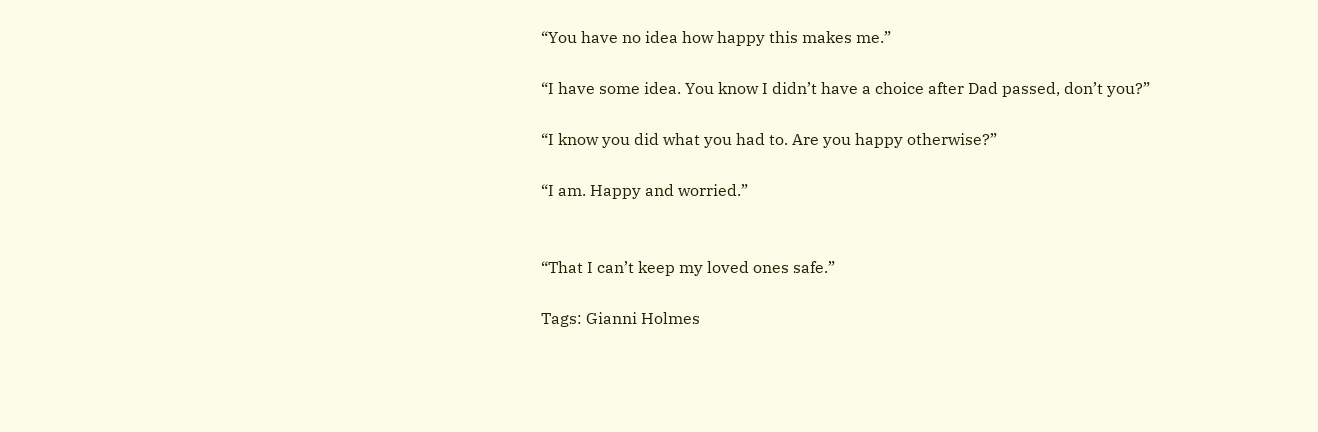“You have no idea how happy this makes me.”

“I have some idea. You know I didn’t have a choice after Dad passed, don’t you?”

“I know you did what you had to. Are you happy otherwise?”

“I am. Happy and worried.”


“That I can’t keep my loved ones safe.”

Tags: Gianni Holmes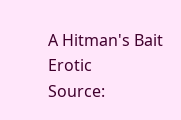A Hitman's Bait Erotic
Source: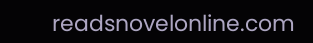readsnovelonline.com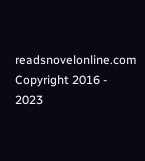readsnovelonline.com Copyright 2016 - 2023